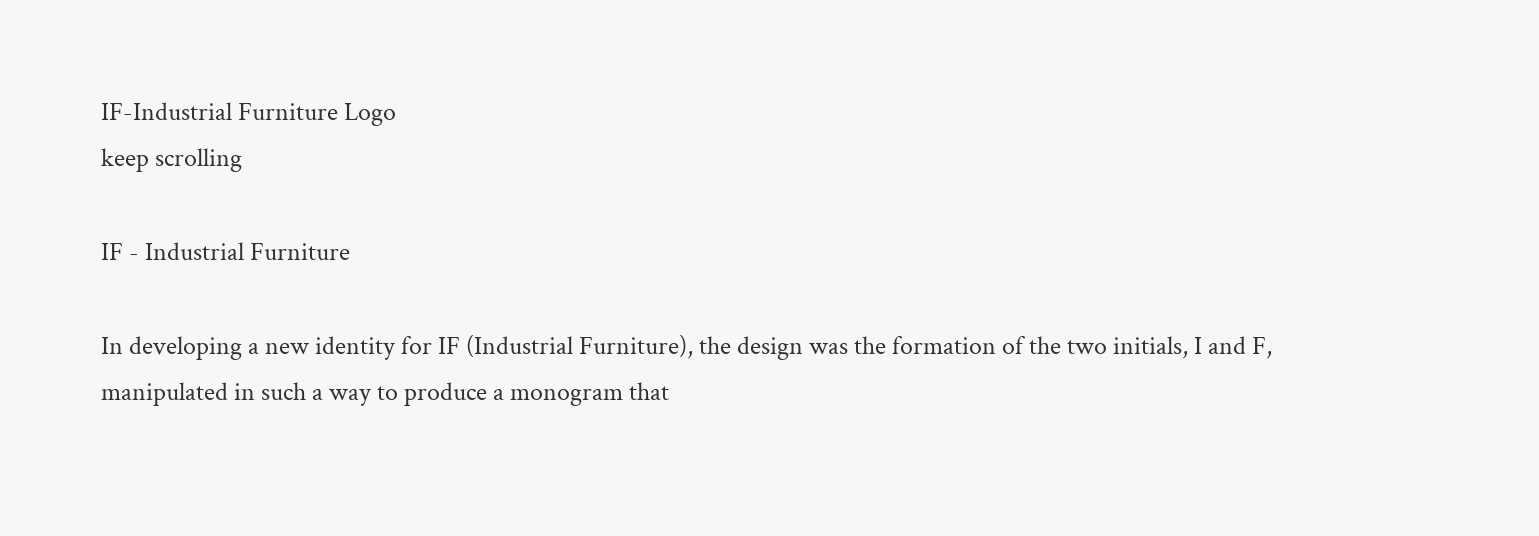IF-Industrial Furniture Logo
keep scrolling

IF - Industrial Furniture

In developing a new identity for IF (Industrial Furniture), the design was the formation of the two initials, I and F, manipulated in such a way to produce a monogram that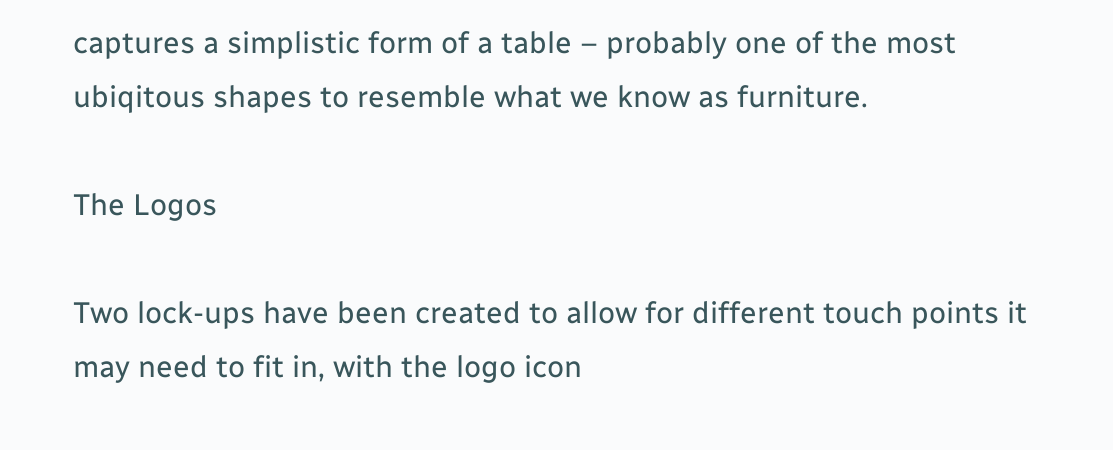captures a simplistic form of a table – probably one of the most ubiqitous shapes to resemble what we know as furniture.

The Logos

Two lock-ups have been created to allow for different touch points it may need to fit in, with the logo icon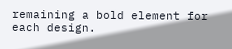remaining a bold element for each design.